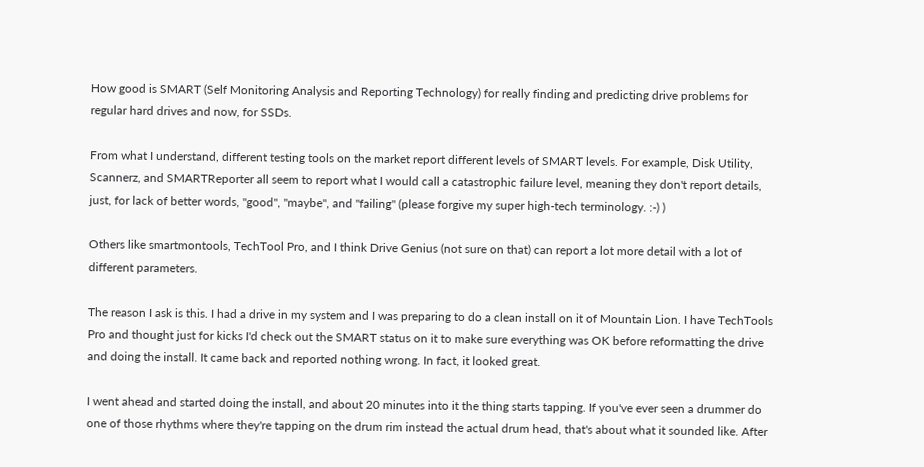How good is SMART (Self Monitoring Analysis and Reporting Technology) for really finding and predicting drive problems for regular hard drives and now, for SSDs.

From what I understand, different testing tools on the market report different levels of SMART levels. For example, Disk Utility, Scannerz, and SMARTReporter all seem to report what I would call a catastrophic failure level, meaning they don't report details, just, for lack of better words, "good", "maybe", and "failing" (please forgive my super high-tech terminology. :-) )

Others like smartmontools, TechTool Pro, and I think Drive Genius (not sure on that) can report a lot more detail with a lot of different parameters.

The reason I ask is this. I had a drive in my system and I was preparing to do a clean install on it of Mountain Lion. I have TechTools Pro and thought just for kicks I'd check out the SMART status on it to make sure everything was OK before reformatting the drive and doing the install. It came back and reported nothing wrong. In fact, it looked great.

I went ahead and started doing the install, and about 20 minutes into it the thing starts tapping. If you've ever seen a drummer do one of those rhythms where they're tapping on the drum rim instead the actual drum head, that's about what it sounded like. After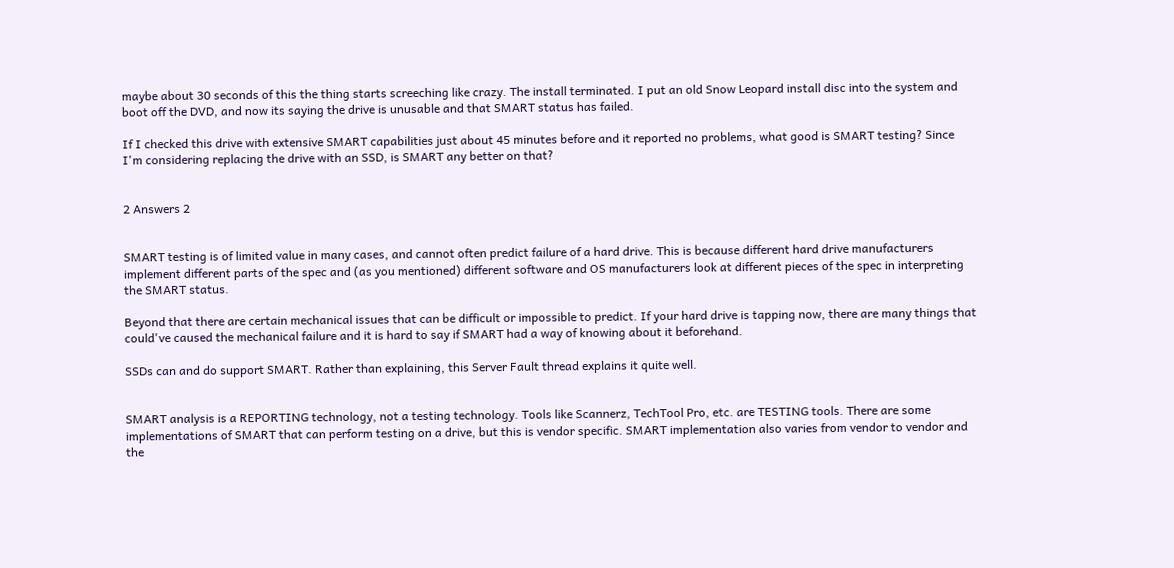maybe about 30 seconds of this the thing starts screeching like crazy. The install terminated. I put an old Snow Leopard install disc into the system and boot off the DVD, and now its saying the drive is unusable and that SMART status has failed.

If I checked this drive with extensive SMART capabilities just about 45 minutes before and it reported no problems, what good is SMART testing? Since I'm considering replacing the drive with an SSD, is SMART any better on that?


2 Answers 2


SMART testing is of limited value in many cases, and cannot often predict failure of a hard drive. This is because different hard drive manufacturers implement different parts of the spec and (as you mentioned) different software and OS manufacturers look at different pieces of the spec in interpreting the SMART status.

Beyond that there are certain mechanical issues that can be difficult or impossible to predict. If your hard drive is tapping now, there are many things that could've caused the mechanical failure and it is hard to say if SMART had a way of knowing about it beforehand.

SSDs can and do support SMART. Rather than explaining, this Server Fault thread explains it quite well.


SMART analysis is a REPORTING technology, not a testing technology. Tools like Scannerz, TechTool Pro, etc. are TESTING tools. There are some implementations of SMART that can perform testing on a drive, but this is vendor specific. SMART implementation also varies from vendor to vendor and the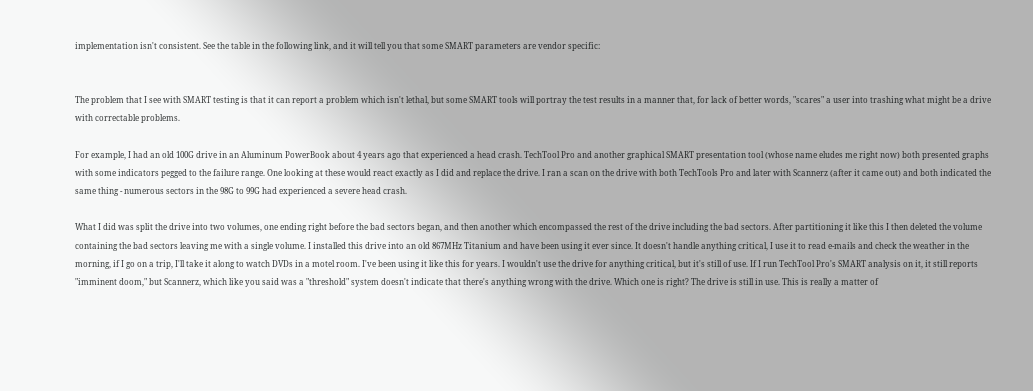implementation isn't consistent. See the table in the following link, and it will tell you that some SMART parameters are vendor specific:


The problem that I see with SMART testing is that it can report a problem which isn't lethal, but some SMART tools will portray the test results in a manner that, for lack of better words, "scares" a user into trashing what might be a drive with correctable problems.

For example, I had an old 100G drive in an Aluminum PowerBook about 4 years ago that experienced a head crash. TechTool Pro and another graphical SMART presentation tool (whose name eludes me right now) both presented graphs with some indicators pegged to the failure range. One looking at these would react exactly as I did and replace the drive. I ran a scan on the drive with both TechTools Pro and later with Scannerz (after it came out) and both indicated the same thing - numerous sectors in the 98G to 99G had experienced a severe head crash.

What I did was split the drive into two volumes, one ending right before the bad sectors began, and then another which encompassed the rest of the drive including the bad sectors. After partitioning it like this I then deleted the volume containing the bad sectors leaving me with a single volume. I installed this drive into an old 867MHz Titanium and have been using it ever since. It doesn't handle anything critical, I use it to read e-mails and check the weather in the morning, if I go on a trip, I'll take it along to watch DVDs in a motel room. I've been using it like this for years. I wouldn't use the drive for anything critical, but it's still of use. If I run TechTool Pro's SMART analysis on it, it still reports "imminent doom," but Scannerz, which like you said was a "threshold" system doesn't indicate that there's anything wrong with the drive. Which one is right? The drive is still in use. This is really a matter of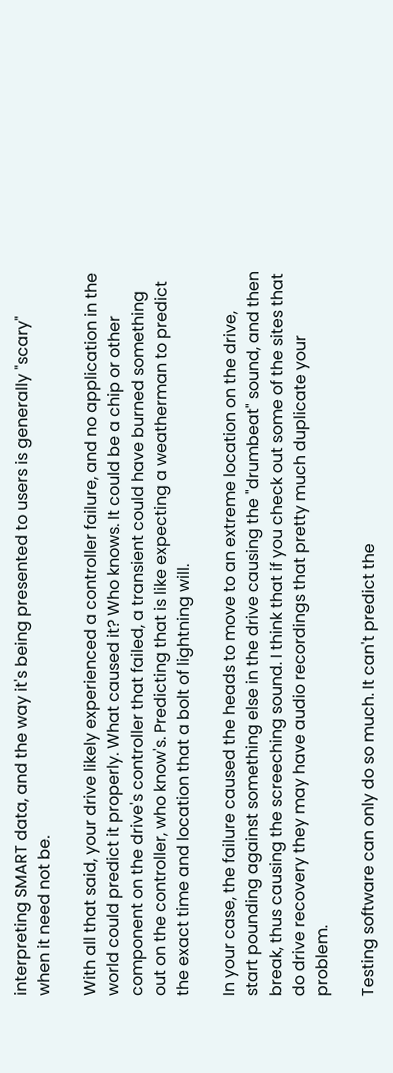interpreting SMART data, and the way it's being presented to users is generally "scary" when it need not be.

With all that said, your drive likely experienced a controller failure, and no application in the world could predict it properly. What caused it? Who knows. It could be a chip or other component on the drive's controller that failed, a transient could have burned something out on the controller, who know's. Predicting that is like expecting a weatherman to predict the exact time and location that a bolt of lightning will.

In your case, the failure caused the heads to move to an extreme location on the drive, start pounding against something else in the drive causing the "drumbeat" sound, and then break, thus causing the screeching sound. I think that if you check out some of the sites that do drive recovery they may have audio recordings that pretty much duplicate your problem.

Testing software can only do so much. It can't predict the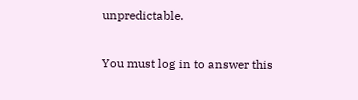unpredictable.

You must log in to answer this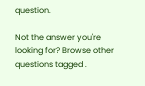question.

Not the answer you're looking for? Browse other questions tagged .